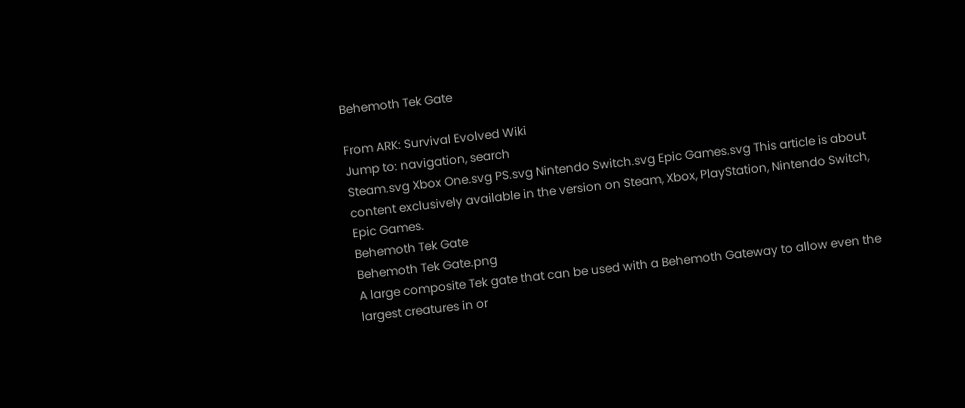Behemoth Tek Gate

From ARK: Survival Evolved Wiki
Jump to: navigation, search
Steam.svg Xbox One.svg PS.svg Nintendo Switch.svg Epic Games.svg This article is about content exclusively available in the version on Steam, Xbox, PlayStation, Nintendo Switch, Epic Games.
Behemoth Tek Gate
Behemoth Tek Gate.png
A large composite Tek gate that can be used with a Behemoth Gateway to allow even the largest creatures in or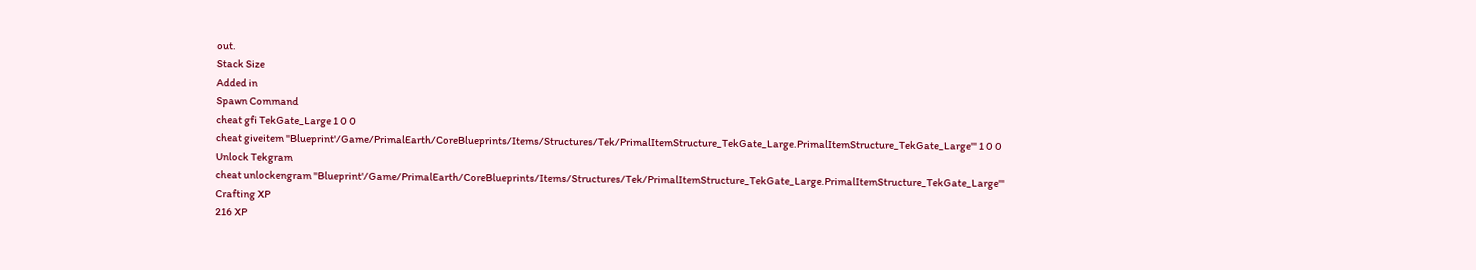out.
Stack Size
Added in
Spawn Command
cheat gfi TekGate_Large 1 0 0
cheat giveitem "Blueprint'/Game/PrimalEarth/CoreBlueprints/Items/Structures/Tek/PrimalItemStructure_TekGate_Large.PrimalItemStructure_TekGate_Large'" 1 0 0
Unlock Tekgram
cheat unlockengram "Blueprint'/Game/PrimalEarth/CoreBlueprints/Items/Structures/Tek/PrimalItemStructure_TekGate_Large.PrimalItemStructure_TekGate_Large'"
Crafting XP
216 XP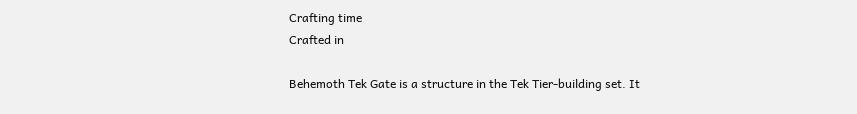Crafting time
Crafted in

Behemoth Tek Gate is a structure in the Tek Tier-building set. It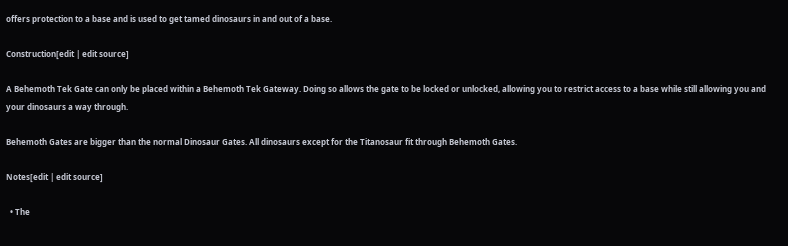offers protection to a base and is used to get tamed dinosaurs in and out of a base.

Construction[edit | edit source]

A Behemoth Tek Gate can only be placed within a Behemoth Tek Gateway. Doing so allows the gate to be locked or unlocked, allowing you to restrict access to a base while still allowing you and your dinosaurs a way through.

Behemoth Gates are bigger than the normal Dinosaur Gates. All dinosaurs except for the Titanosaur fit through Behemoth Gates.

Notes[edit | edit source]

  • The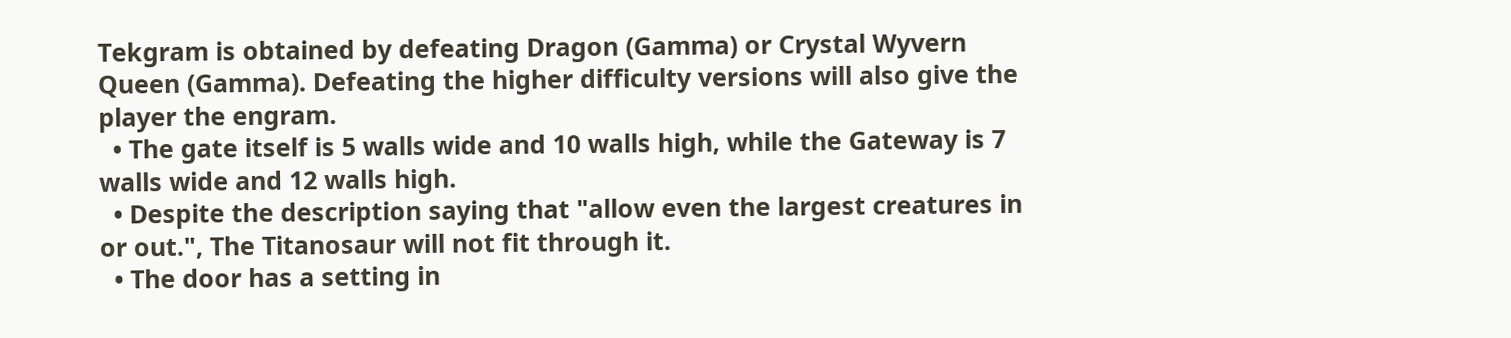Tekgram is obtained by defeating Dragon (Gamma) or Crystal Wyvern Queen (Gamma). Defeating the higher difficulty versions will also give the player the engram.
  • The gate itself is 5 walls wide and 10 walls high, while the Gateway is 7 walls wide and 12 walls high.
  • Despite the description saying that "allow even the largest creatures in or out.", The Titanosaur will not fit through it.
  • The door has a setting in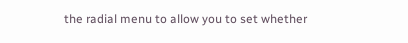the radial menu to allow you to set whether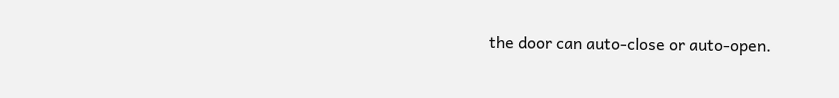the door can auto-close or auto-open.